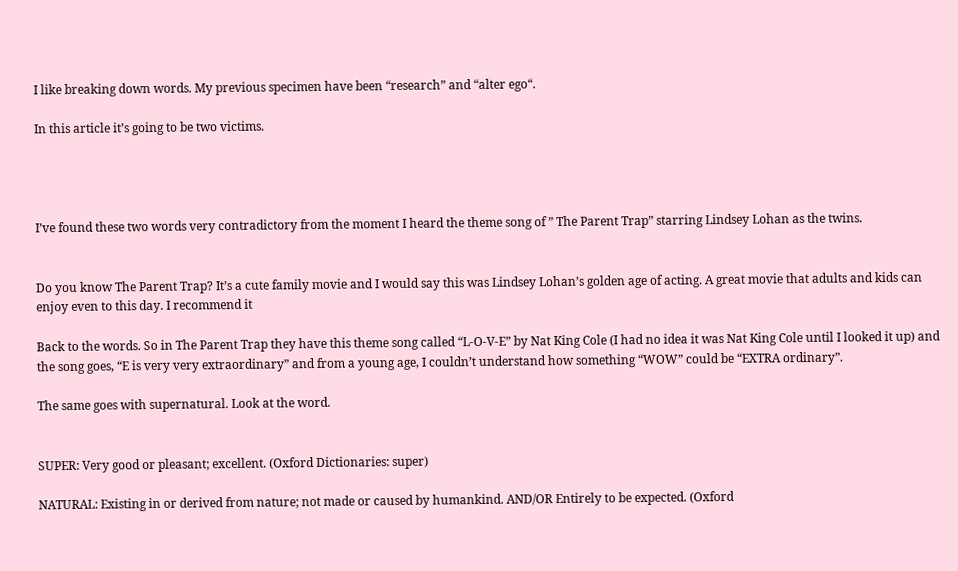I like breaking down words. My previous specimen have been “research” and “alter ego“.

In this article it’s going to be two victims.




I’ve found these two words very contradictory from the moment I heard the theme song of ” The Parent Trap” starring Lindsey Lohan as the twins.


Do you know The Parent Trap? It’s a cute family movie and I would say this was Lindsey Lohan’s golden age of acting. A great movie that adults and kids can enjoy even to this day. I recommend it

Back to the words. So in The Parent Trap they have this theme song called “L-O-V-E” by Nat King Cole (I had no idea it was Nat King Cole until I looked it up) and the song goes, “E is very very extraordinary” and from a young age, I couldn’t understand how something “WOW” could be “EXTRA ordinary”.

The same goes with supernatural. Look at the word.


SUPER: Very good or pleasant; excellent. (Oxford Dictionaries: super)

NATURAL: Existing in or derived from nature; not made or caused by humankind. AND/OR Entirely to be expected. (Oxford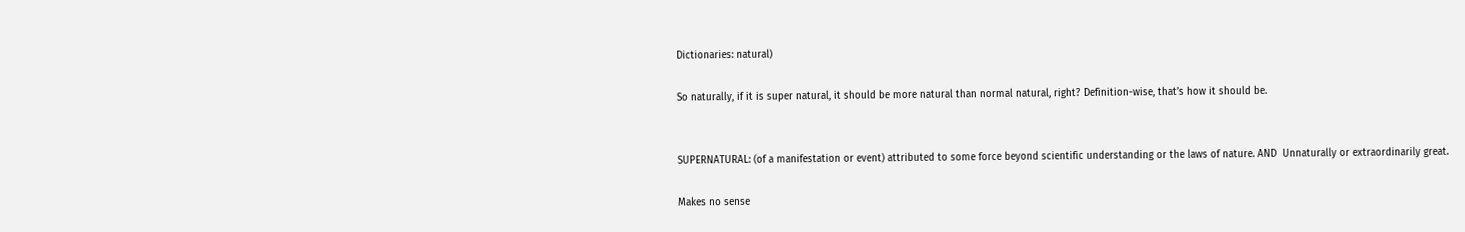Dictionaries: natural)

So naturally, if it is super natural, it should be more natural than normal natural, right? Definition-wise, that’s how it should be.


SUPERNATURAL: (of a manifestation or event) attributed to some force beyond scientific understanding or the laws of nature. AND  Unnaturally or extraordinarily great.

Makes no sense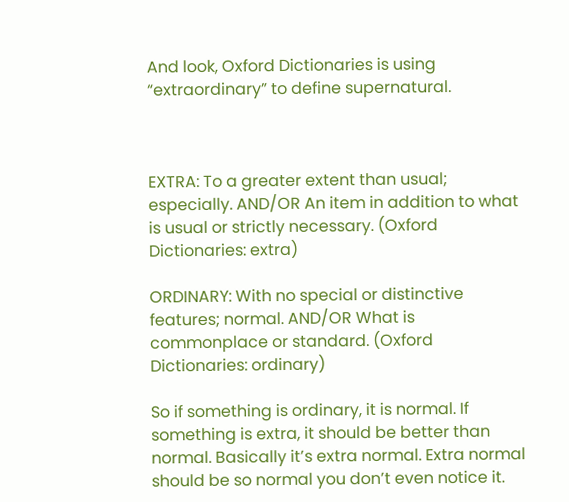And look, Oxford Dictionaries is using “extraordinary” to define supernatural.



EXTRA: To a greater extent than usual; especially. AND/OR An item in addition to what is usual or strictly necessary. (Oxford Dictionaries: extra)

ORDINARY: With no special or distinctive features; normal. AND/OR What is commonplace or standard. (Oxford Dictionaries: ordinary)

So if something is ordinary, it is normal. If something is extra, it should be better than normal. Basically it’s extra normal. Extra normal should be so normal you don’t even notice it.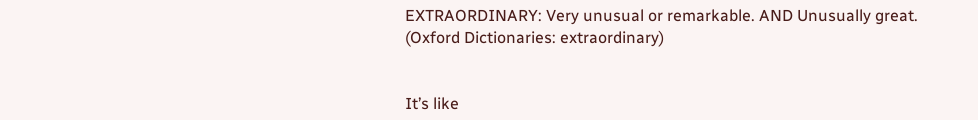EXTRAORDINARY: Very unusual or remarkable. AND Unusually great. (Oxford Dictionaries: extraordinary)


It’s like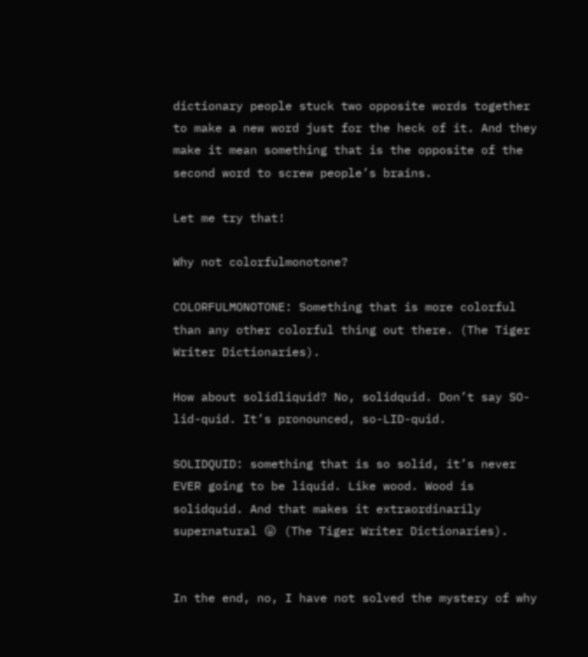dictionary people stuck two opposite words together to make a new word just for the heck of it. And they make it mean something that is the opposite of the second word to screw people’s brains.

Let me try that!

Why not colorfulmonotone?

COLORFULMONOTONE: Something that is more colorful than any other colorful thing out there. (The Tiger Writer Dictionaries).

How about solidliquid? No, solidquid. Don’t say SO-lid-quid. It’s pronounced, so-LID-quid.

SOLIDQUID: something that is so solid, it’s never EVER going to be liquid. Like wood. Wood is solidquid. And that makes it extraordinarily supernatural 😛 (The Tiger Writer Dictionaries).


In the end, no, I have not solved the mystery of why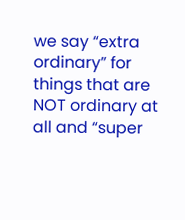we say “extra ordinary” for things that are NOT ordinary at all and “super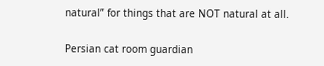natural” for things that are NOT natural at all.

Persian cat room guardian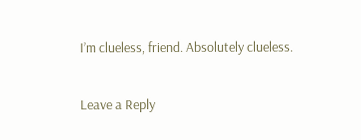I’m clueless, friend. Absolutely clueless.

Leave a Reply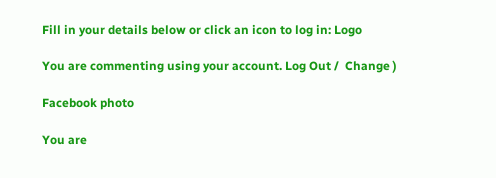Fill in your details below or click an icon to log in: Logo

You are commenting using your account. Log Out /  Change )

Facebook photo

You are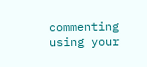commenting using your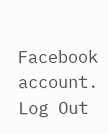Facebook account. Log Out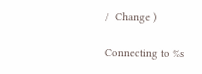/  Change )

Connecting to %s